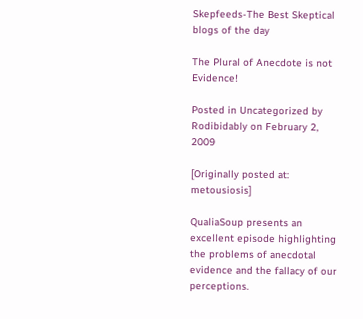Skepfeeds-The Best Skeptical blogs of the day

The Plural of Anecdote is not Evidence!

Posted in Uncategorized by Rodibidably on February 2, 2009

[Originally posted at: metousiosis]

QualiaSoup presents an excellent episode highlighting the problems of anecdotal evidence and the fallacy of our perceptions.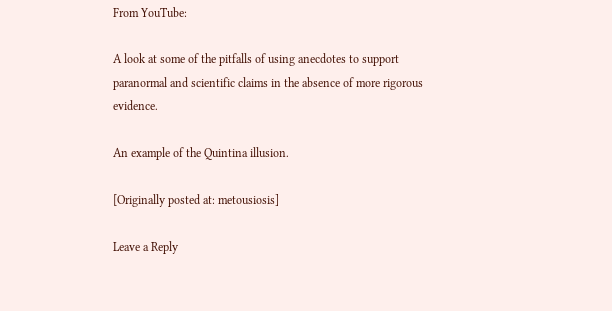From YouTube:

A look at some of the pitfalls of using anecdotes to support paranormal and scientific claims in the absence of more rigorous evidence.

An example of the Quintina illusion.

[Originally posted at: metousiosis]

Leave a Reply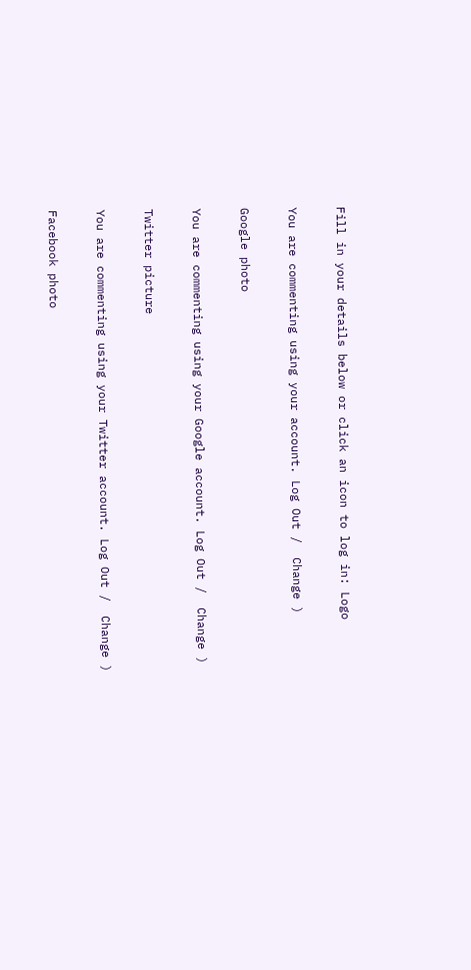Fill in your details below or click an icon to log in: Logo

You are commenting using your account. Log Out /  Change )

Google photo

You are commenting using your Google account. Log Out /  Change )

Twitter picture

You are commenting using your Twitter account. Log Out /  Change )

Facebook photo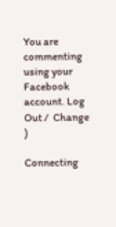You are commenting using your Facebook account. Log Out /  Change )

Connecting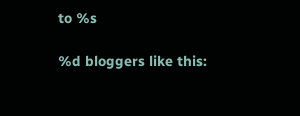to %s

%d bloggers like this: